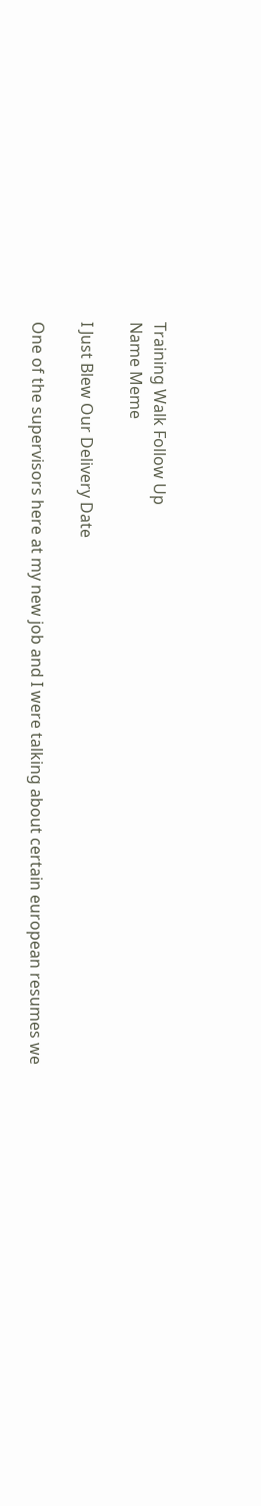Training Walk Follow Up
Name Meme

I Just Blew Our Delivery Date

One of the supervisors here at my new job and I were talking about certain european resumes we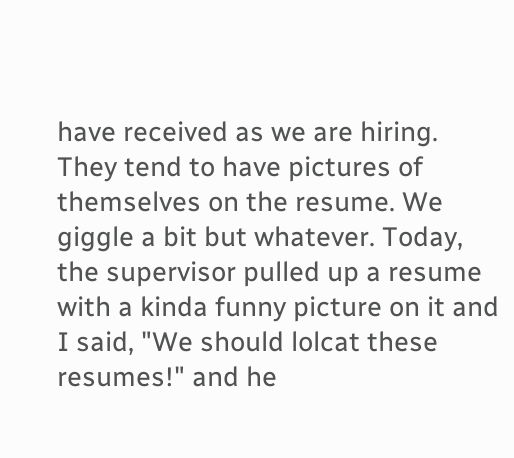have received as we are hiring. They tend to have pictures of themselves on the resume. We giggle a bit but whatever. Today, the supervisor pulled up a resume with a kinda funny picture on it and I said, "We should lolcat these resumes!" and he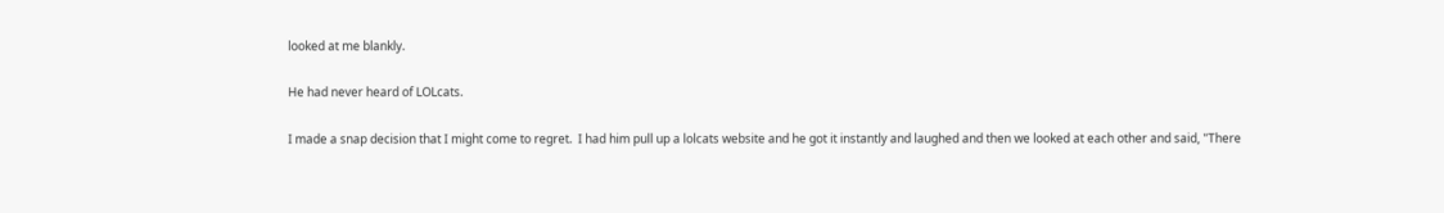looked at me blankly.

He had never heard of LOLcats.

I made a snap decision that I might come to regret.  I had him pull up a lolcats website and he got it instantly and laughed and then we looked at each other and said, "There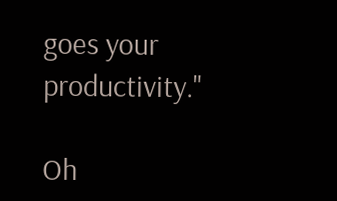goes your productivity."

Oh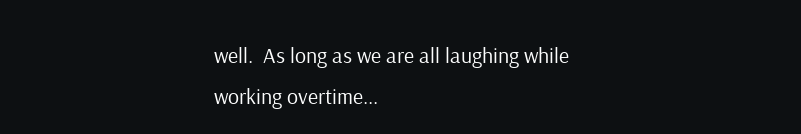well.  As long as we are all laughing while working overtime...